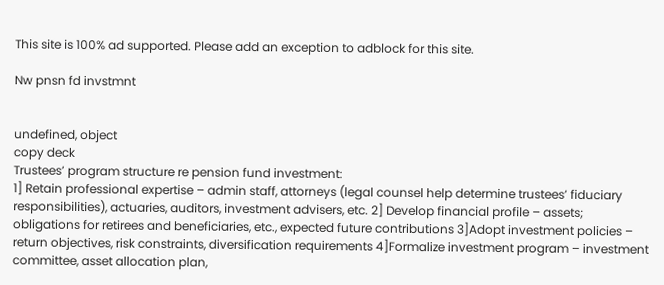This site is 100% ad supported. Please add an exception to adblock for this site.

Nw pnsn fd invstmnt


undefined, object
copy deck
Trustees’ program structure re pension fund investment:
1] Retain professional expertise – admin staff, attorneys (legal counsel help determine trustees’ fiduciary responsibilities), actuaries, auditors, investment advisers, etc. 2] Develop financial profile – assets; obligations for retirees and beneficiaries, etc., expected future contributions 3]Adopt investment policies – return objectives, risk constraints, diversification requirements 4]Formalize investment program – investment committee, asset allocation plan,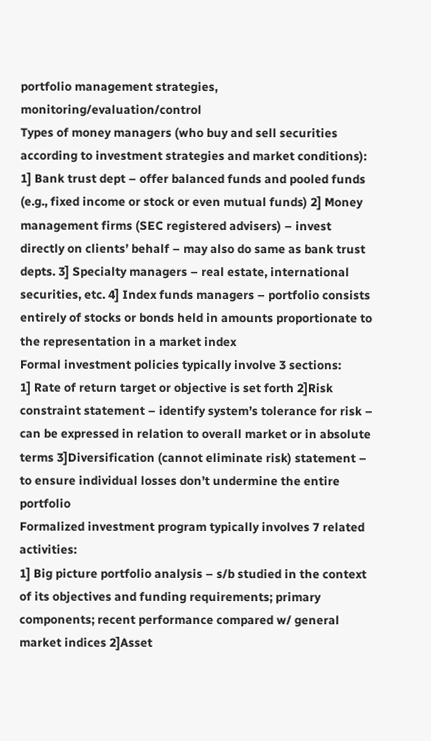portfolio management strategies, monitoring/evaluation/control
Types of money managers (who buy and sell securities according to investment strategies and market conditions):
1] Bank trust dept – offer balanced funds and pooled funds (e.g., fixed income or stock or even mutual funds) 2] Money management firms (SEC registered advisers) – invest directly on clients’ behalf – may also do same as bank trust depts. 3] Specialty managers – real estate, international securities, etc. 4] Index funds managers – portfolio consists entirely of stocks or bonds held in amounts proportionate to the representation in a market index
Formal investment policies typically involve 3 sections:
1] Rate of return target or objective is set forth 2]Risk constraint statement – identify system’s tolerance for risk – can be expressed in relation to overall market or in absolute terms 3]Diversification (cannot eliminate risk) statement – to ensure individual losses don’t undermine the entire portfolio
Formalized investment program typically involves 7 related activities:
1] Big picture portfolio analysis – s/b studied in the context of its objectives and funding requirements; primary components; recent performance compared w/ general market indices 2]Asset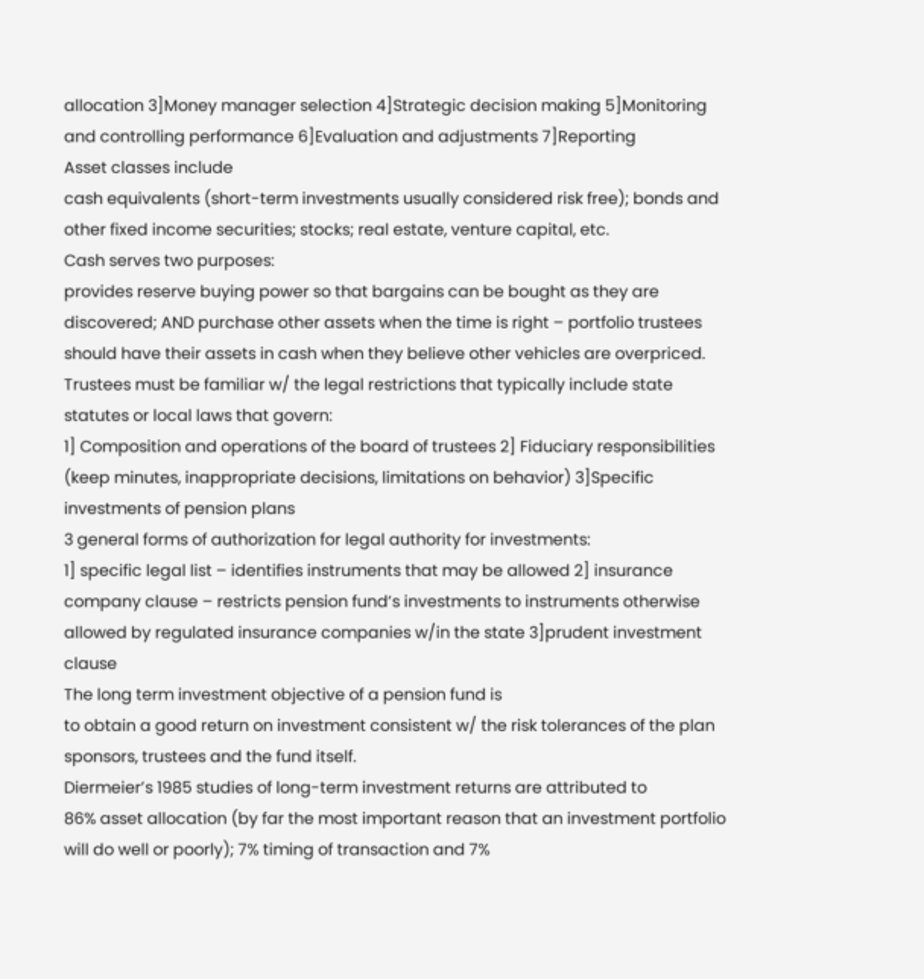allocation 3]Money manager selection 4]Strategic decision making 5]Monitoring and controlling performance 6]Evaluation and adjustments 7]Reporting
Asset classes include
cash equivalents (short-term investments usually considered risk free); bonds and other fixed income securities; stocks; real estate, venture capital, etc.
Cash serves two purposes:
provides reserve buying power so that bargains can be bought as they are discovered; AND purchase other assets when the time is right – portfolio trustees should have their assets in cash when they believe other vehicles are overpriced.
Trustees must be familiar w/ the legal restrictions that typically include state statutes or local laws that govern:
1] Composition and operations of the board of trustees 2] Fiduciary responsibilities (keep minutes, inappropriate decisions, limitations on behavior) 3]Specific investments of pension plans
3 general forms of authorization for legal authority for investments:
1] specific legal list – identifies instruments that may be allowed 2] insurance company clause – restricts pension fund’s investments to instruments otherwise allowed by regulated insurance companies w/in the state 3]prudent investment clause
The long term investment objective of a pension fund is
to obtain a good return on investment consistent w/ the risk tolerances of the plan sponsors, trustees and the fund itself.
Diermeier’s 1985 studies of long-term investment returns are attributed to
86% asset allocation (by far the most important reason that an investment portfolio will do well or poorly); 7% timing of transaction and 7%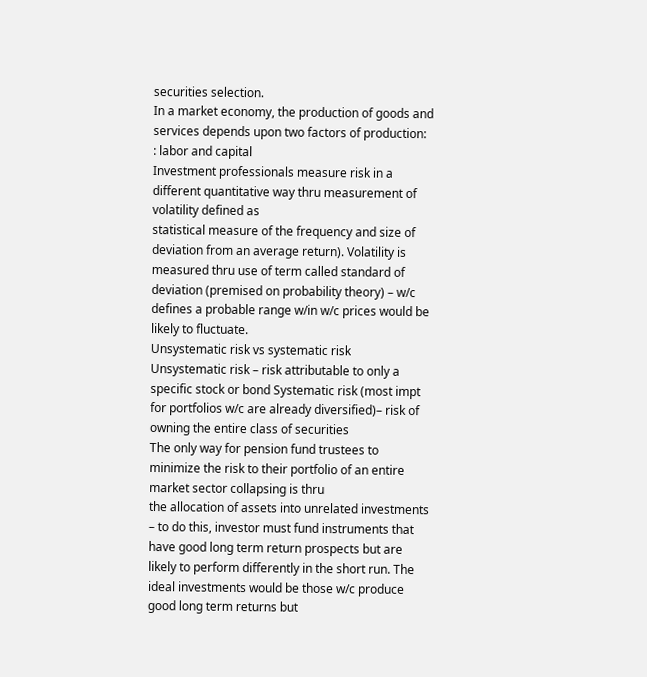securities selection.
In a market economy, the production of goods and services depends upon two factors of production:
: labor and capital
Investment professionals measure risk in a different quantitative way thru measurement of volatility defined as
statistical measure of the frequency and size of deviation from an average return). Volatility is measured thru use of term called standard of deviation (premised on probability theory) – w/c defines a probable range w/in w/c prices would be likely to fluctuate.
Unsystematic risk vs systematic risk
Unsystematic risk – risk attributable to only a specific stock or bond Systematic risk (most impt for portfolios w/c are already diversified)– risk of owning the entire class of securities
The only way for pension fund trustees to minimize the risk to their portfolio of an entire market sector collapsing is thru
the allocation of assets into unrelated investments – to do this, investor must fund instruments that have good long term return prospects but are likely to perform differently in the short run. The ideal investments would be those w/c produce good long term returns but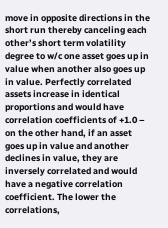move in opposite directions in the short run thereby canceling each other’s short term volatility
degree to w/c one asset goes up in value when another also goes up in value. Perfectly correlated assets increase in identical proportions and would have correlation coefficients of +1.0 – on the other hand, if an asset goes up in value and another declines in value, they are inversely correlated and would have a negative correlation coefficient. The lower the correlations,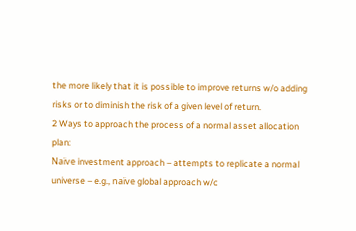the more likely that it is possible to improve returns w/o adding risks or to diminish the risk of a given level of return.
2 Ways to approach the process of a normal asset allocation plan:
Naïve investment approach – attempts to replicate a normal universe – e.g., naïve global approach w/c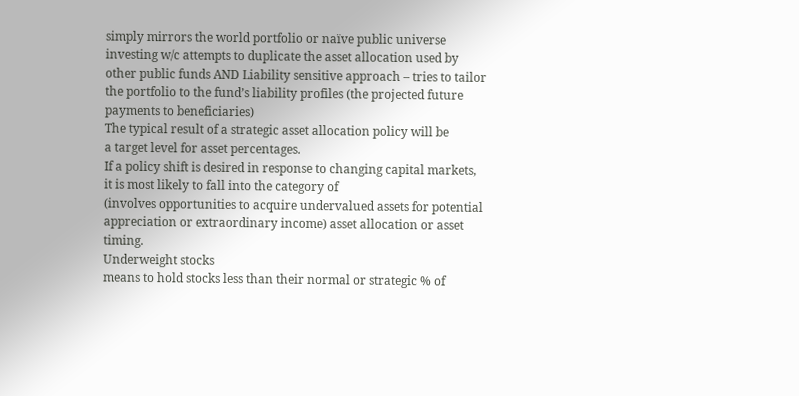simply mirrors the world portfolio or naïve public universe investing w/c attempts to duplicate the asset allocation used by other public funds AND Liability sensitive approach – tries to tailor the portfolio to the fund’s liability profiles (the projected future payments to beneficiaries)
The typical result of a strategic asset allocation policy will be
a target level for asset percentages.
If a policy shift is desired in response to changing capital markets, it is most likely to fall into the category of
(involves opportunities to acquire undervalued assets for potential appreciation or extraordinary income) asset allocation or asset timing.
Underweight stocks
means to hold stocks less than their normal or strategic % of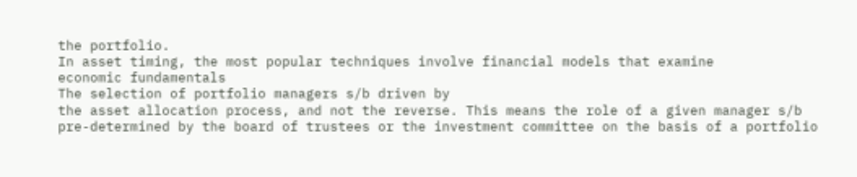the portfolio.
In asset timing, the most popular techniques involve financial models that examine
economic fundamentals
The selection of portfolio managers s/b driven by
the asset allocation process, and not the reverse. This means the role of a given manager s/b pre-determined by the board of trustees or the investment committee on the basis of a portfolio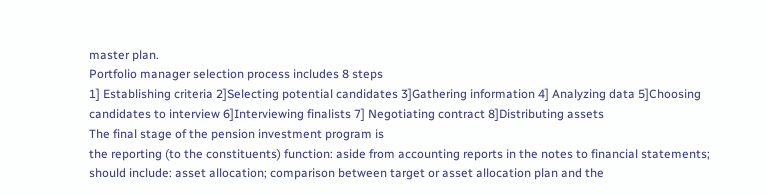master plan.
Portfolio manager selection process includes 8 steps
1] Establishing criteria 2]Selecting potential candidates 3]Gathering information 4] Analyzing data 5]Choosing candidates to interview 6]Interviewing finalists 7] Negotiating contract 8]Distributing assets
The final stage of the pension investment program is
the reporting (to the constituents) function: aside from accounting reports in the notes to financial statements; should include: asset allocation; comparison between target or asset allocation plan and the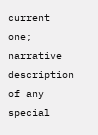current one; narrative description of any special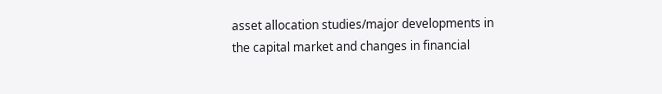asset allocation studies/major developments in the capital market and changes in financial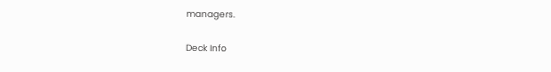managers.

Deck Info